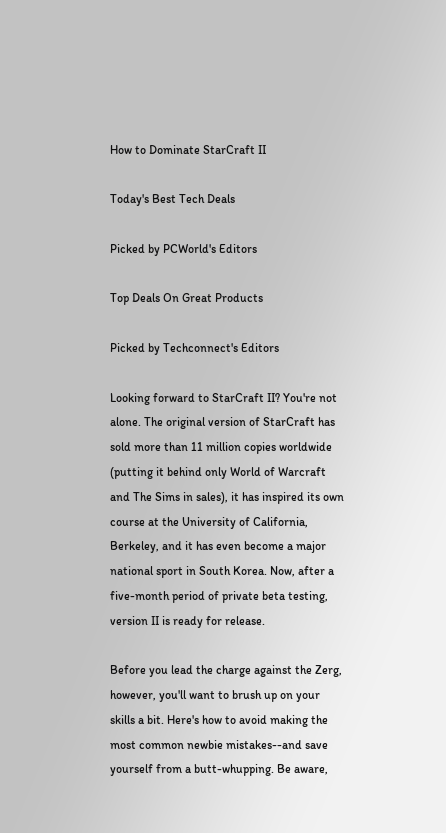How to Dominate StarCraft II

Today's Best Tech Deals

Picked by PCWorld's Editors

Top Deals On Great Products

Picked by Techconnect's Editors

Looking forward to StarCraft II? You're not alone. The original version of StarCraft has sold more than 11 million copies worldwide (putting it behind only World of Warcraft and The Sims in sales), it has inspired its own course at the University of California, Berkeley, and it has even become a major national sport in South Korea. Now, after a five-month period of private beta testing, version II is ready for release.

Before you lead the charge against the Zerg, however, you'll want to brush up on your skills a bit. Here's how to avoid making the most common newbie mistakes--and save yourself from a butt-whupping. Be aware,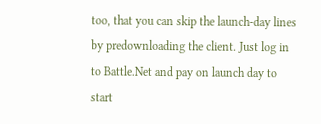too, that you can skip the launch-day lines by predownloading the client. Just log in to Battle.Net and pay on launch day to start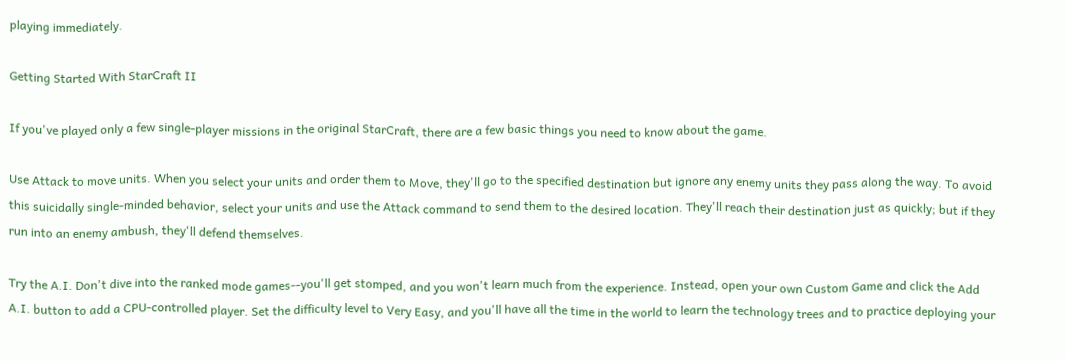playing immediately.

Getting Started With StarCraft II

If you've played only a few single-player missions in the original StarCraft, there are a few basic things you need to know about the game.

Use Attack to move units. When you select your units and order them to Move, they'll go to the specified destination but ignore any enemy units they pass along the way. To avoid this suicidally single-minded behavior, select your units and use the Attack command to send them to the desired location. They'll reach their destination just as quickly; but if they run into an enemy ambush, they'll defend themselves.

Try the A.I. Don't dive into the ranked mode games--you'll get stomped, and you won't learn much from the experience. Instead, open your own Custom Game and click the Add A.I. button to add a CPU-controlled player. Set the difficulty level to Very Easy, and you'll have all the time in the world to learn the technology trees and to practice deploying your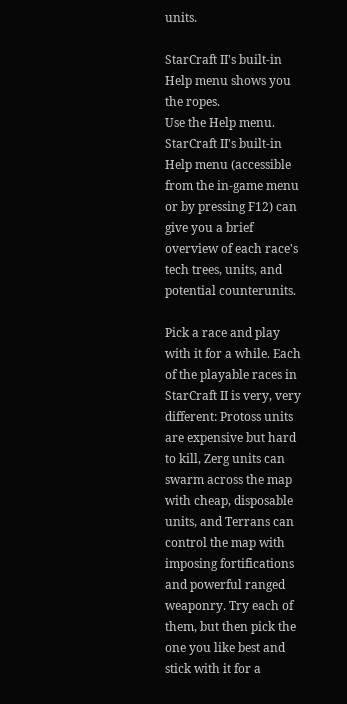units.

StarCraft II's built-in Help menu shows you the ropes.
Use the Help menu. StarCraft II's built-in Help menu (accessible from the in-game menu or by pressing F12) can give you a brief overview of each race's tech trees, units, and potential counterunits.

Pick a race and play with it for a while. Each of the playable races in StarCraft II is very, very different: Protoss units are expensive but hard to kill, Zerg units can swarm across the map with cheap, disposable units, and Terrans can control the map with imposing fortifications and powerful ranged weaponry. Try each of them, but then pick the one you like best and stick with it for a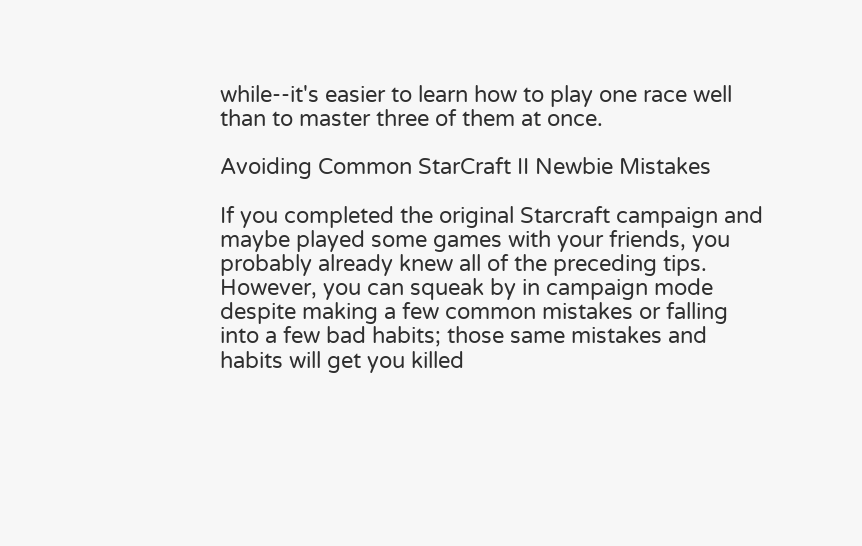while--it's easier to learn how to play one race well than to master three of them at once.

Avoiding Common StarCraft II Newbie Mistakes

If you completed the original Starcraft campaign and maybe played some games with your friends, you probably already knew all of the preceding tips. However, you can squeak by in campaign mode despite making a few common mistakes or falling into a few bad habits; those same mistakes and habits will get you killed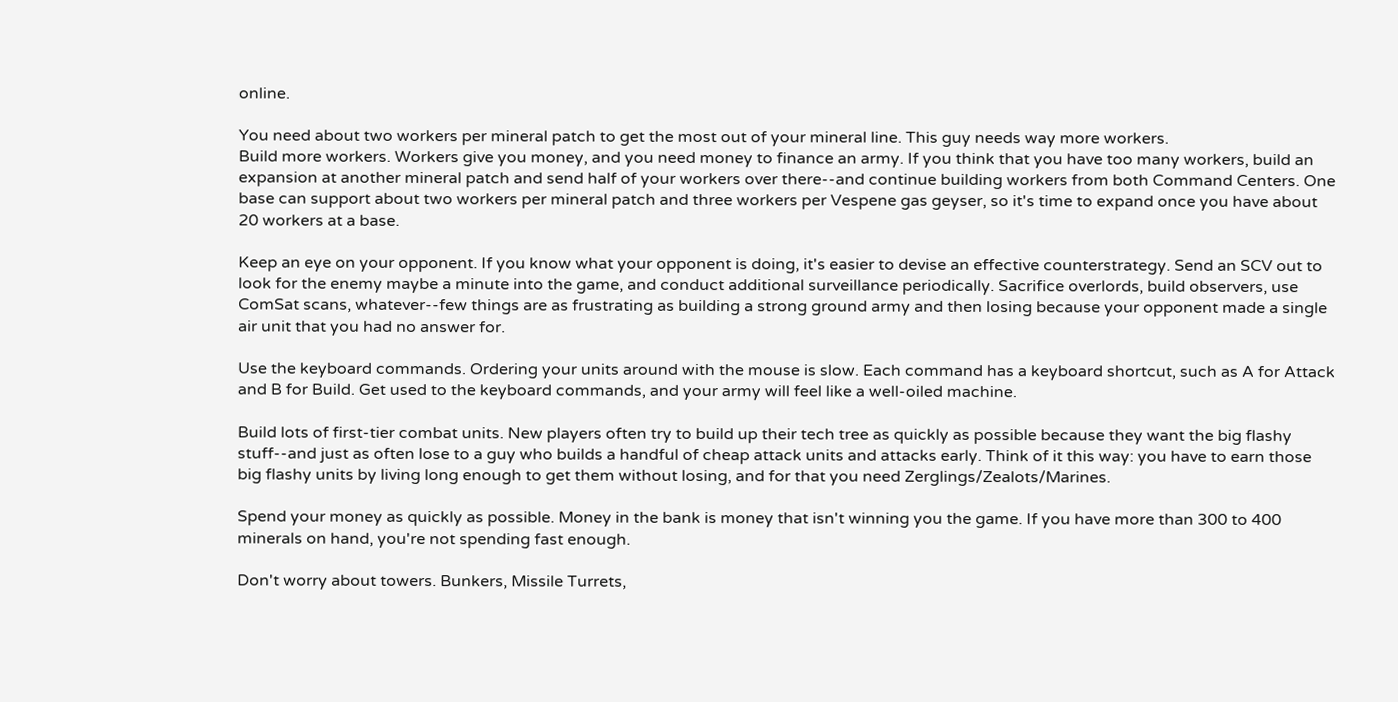online.

You need about two workers per mineral patch to get the most out of your mineral line. This guy needs way more workers.
Build more workers. Workers give you money, and you need money to finance an army. If you think that you have too many workers, build an expansion at another mineral patch and send half of your workers over there--and continue building workers from both Command Centers. One base can support about two workers per mineral patch and three workers per Vespene gas geyser, so it's time to expand once you have about 20 workers at a base.

Keep an eye on your opponent. If you know what your opponent is doing, it's easier to devise an effective counterstrategy. Send an SCV out to look for the enemy maybe a minute into the game, and conduct additional surveillance periodically. Sacrifice overlords, build observers, use ComSat scans, whatever--few things are as frustrating as building a strong ground army and then losing because your opponent made a single air unit that you had no answer for.

Use the keyboard commands. Ordering your units around with the mouse is slow. Each command has a keyboard shortcut, such as A for Attack and B for Build. Get used to the keyboard commands, and your army will feel like a well-oiled machine.

Build lots of first-tier combat units. New players often try to build up their tech tree as quickly as possible because they want the big flashy stuff--and just as often lose to a guy who builds a handful of cheap attack units and attacks early. Think of it this way: you have to earn those big flashy units by living long enough to get them without losing, and for that you need Zerglings/Zealots/Marines.

Spend your money as quickly as possible. Money in the bank is money that isn't winning you the game. If you have more than 300 to 400 minerals on hand, you're not spending fast enough.

Don't worry about towers. Bunkers, Missile Turrets,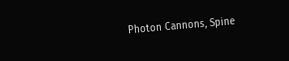Photon Cannons, Spine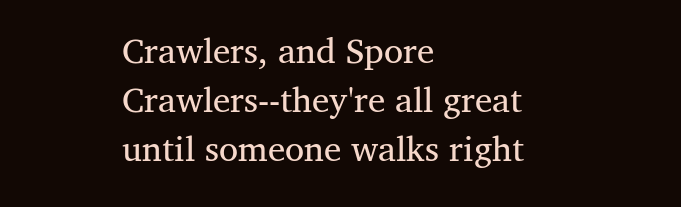Crawlers, and Spore Crawlers--they're all great until someone walks right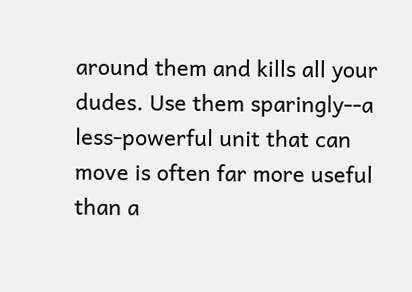around them and kills all your dudes. Use them sparingly--a less-powerful unit that can move is often far more useful than a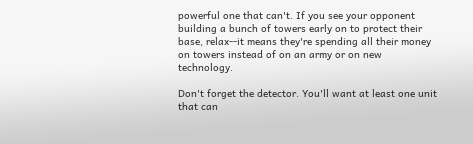powerful one that can't. If you see your opponent building a bunch of towers early on to protect their base, relax--it means they're spending all their money on towers instead of on an army or on new technology.

Don't forget the detector. You'll want at least one unit that can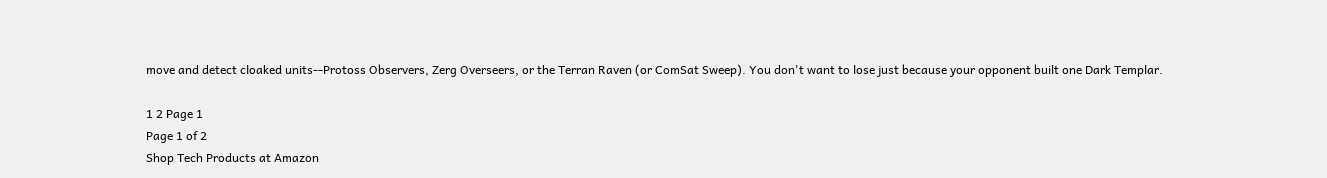move and detect cloaked units--Protoss Observers, Zerg Overseers, or the Terran Raven (or ComSat Sweep). You don't want to lose just because your opponent built one Dark Templar.

1 2 Page 1
Page 1 of 2
Shop Tech Products at Amazon